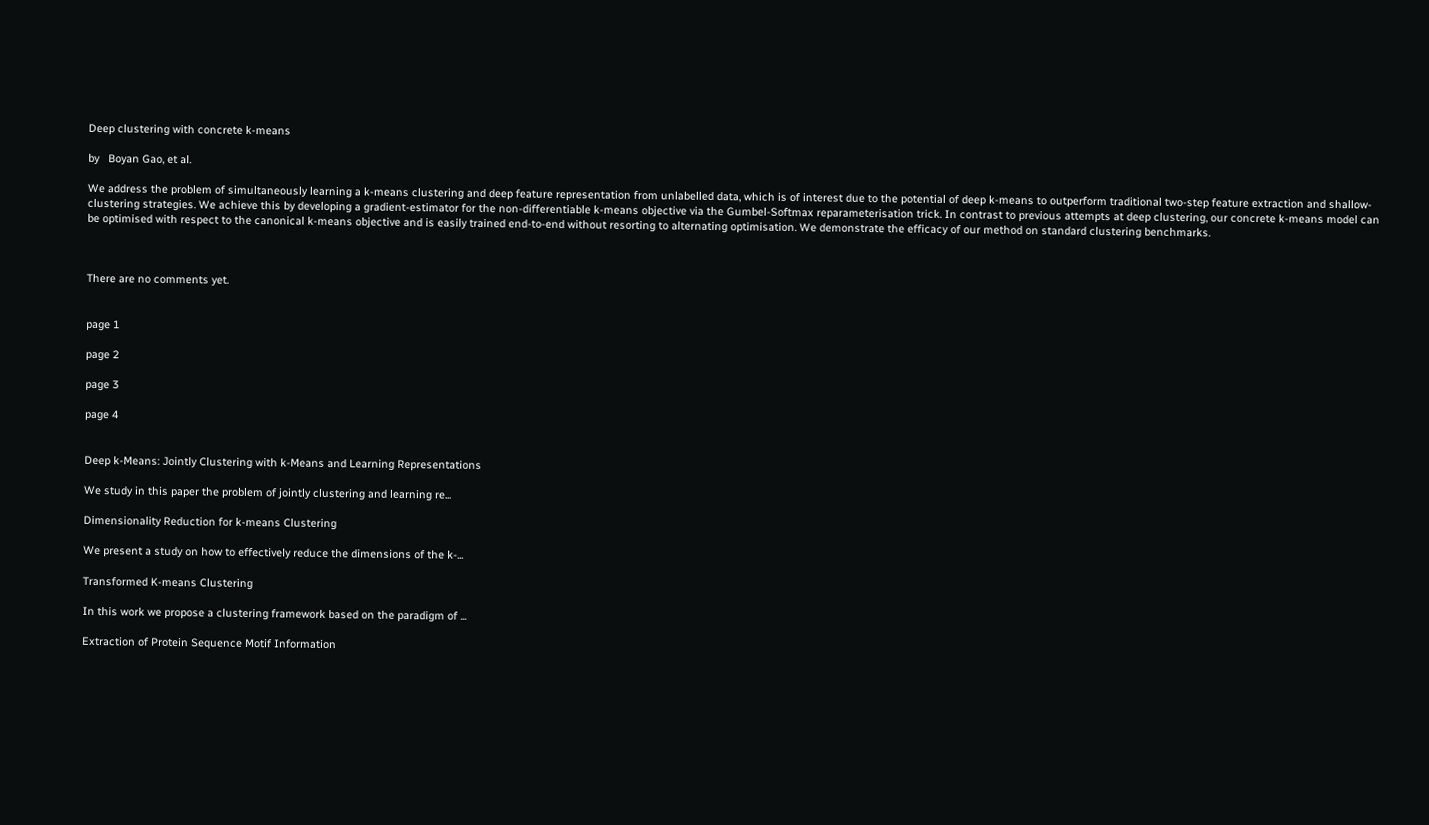Deep clustering with concrete k-means

by   Boyan Gao, et al.

We address the problem of simultaneously learning a k-means clustering and deep feature representation from unlabelled data, which is of interest due to the potential of deep k-means to outperform traditional two-step feature extraction and shallow-clustering strategies. We achieve this by developing a gradient-estimator for the non-differentiable k-means objective via the Gumbel-Softmax reparameterisation trick. In contrast to previous attempts at deep clustering, our concrete k-means model can be optimised with respect to the canonical k-means objective and is easily trained end-to-end without resorting to alternating optimisation. We demonstrate the efficacy of our method on standard clustering benchmarks.



There are no comments yet.


page 1

page 2

page 3

page 4


Deep k-Means: Jointly Clustering with k-Means and Learning Representations

We study in this paper the problem of jointly clustering and learning re...

Dimensionality Reduction for k-means Clustering

We present a study on how to effectively reduce the dimensions of the k-...

Transformed K-means Clustering

In this work we propose a clustering framework based on the paradigm of ...

Extraction of Protein Sequence Motif Information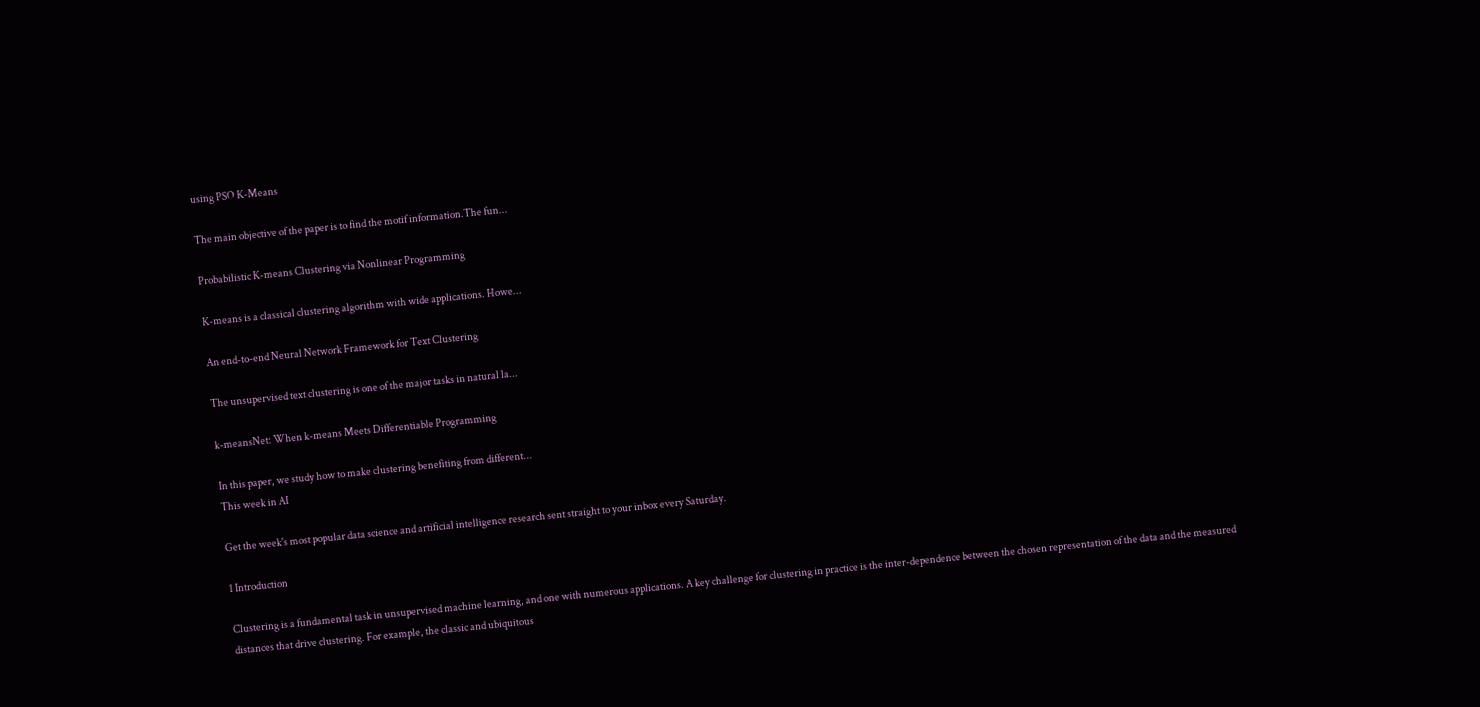using PSO K-Means

The main objective of the paper is to find the motif information.The fun...

Probabilistic K-means Clustering via Nonlinear Programming

K-means is a classical clustering algorithm with wide applications. Howe...

An end-to-end Neural Network Framework for Text Clustering

The unsupervised text clustering is one of the major tasks in natural la...

k-meansNet: When k-means Meets Differentiable Programming

In this paper, we study how to make clustering benefiting from different...
This week in AI

Get the week's most popular data science and artificial intelligence research sent straight to your inbox every Saturday.

1 Introduction

Clustering is a fundamental task in unsupervised machine learning, and one with numerous applications. A key challenge for clustering in practice is the inter-dependence between the chosen representation of the data and the measured distances that drive clustering. For example, the classic and ubiquitous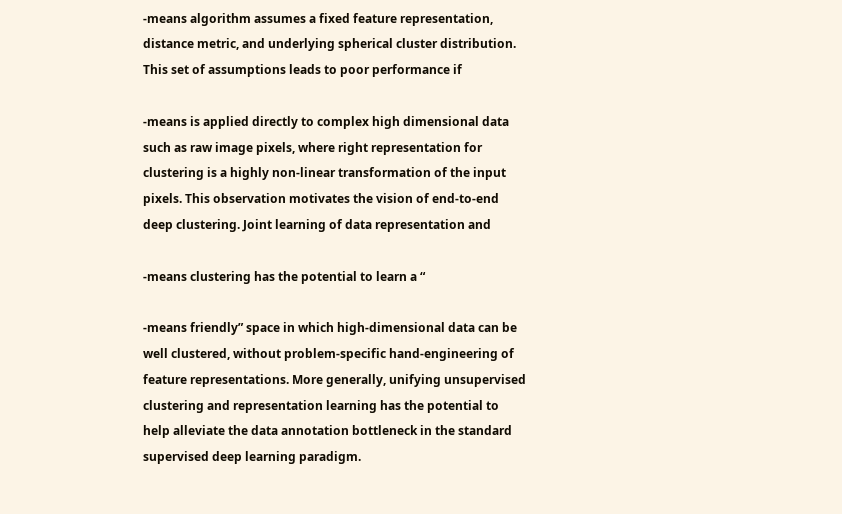-means algorithm assumes a fixed feature representation, distance metric, and underlying spherical cluster distribution. This set of assumptions leads to poor performance if

-means is applied directly to complex high dimensional data such as raw image pixels, where right representation for clustering is a highly non-linear transformation of the input pixels. This observation motivates the vision of end-to-end deep clustering. Joint learning of data representation and

-means clustering has the potential to learn a “

-means friendly” space in which high-dimensional data can be well clustered, without problem-specific hand-engineering of feature representations. More generally, unifying unsupervised clustering and representation learning has the potential to help alleviate the data annotation bottleneck in the standard supervised deep learning paradigm.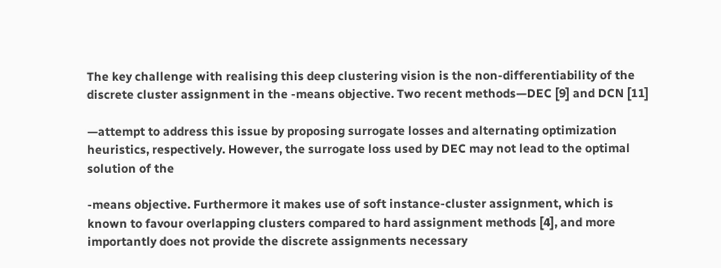The key challenge with realising this deep clustering vision is the non-differentiability of the discrete cluster assignment in the -means objective. Two recent methods—DEC [9] and DCN [11]

—attempt to address this issue by proposing surrogate losses and alternating optimization heuristics, respectively. However, the surrogate loss used by DEC may not lead to the optimal solution of the

-means objective. Furthermore it makes use of soft instance-cluster assignment, which is known to favour overlapping clusters compared to hard assignment methods [4], and more importantly does not provide the discrete assignments necessary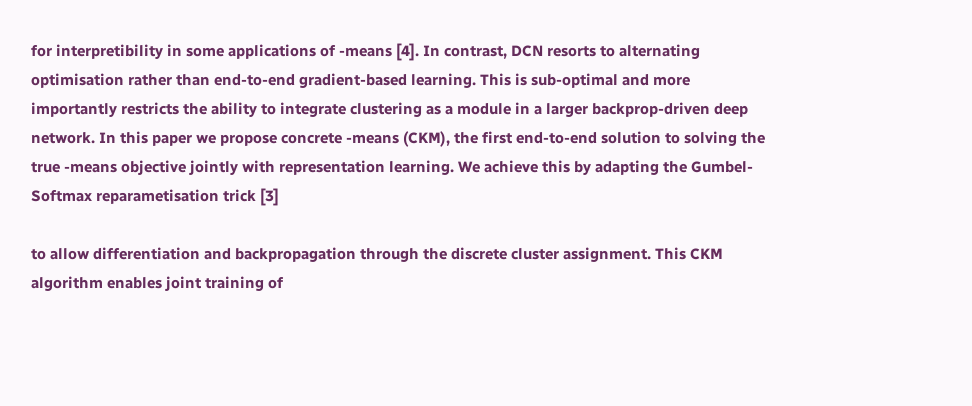for interpretibility in some applications of -means [4]. In contrast, DCN resorts to alternating optimisation rather than end-to-end gradient-based learning. This is sub-optimal and more importantly restricts the ability to integrate clustering as a module in a larger backprop-driven deep network. In this paper we propose concrete -means (CKM), the first end-to-end solution to solving the true -means objective jointly with representation learning. We achieve this by adapting the Gumbel-Softmax reparametisation trick [3]

to allow differentiation and backpropagation through the discrete cluster assignment. This CKM algorithm enables joint training of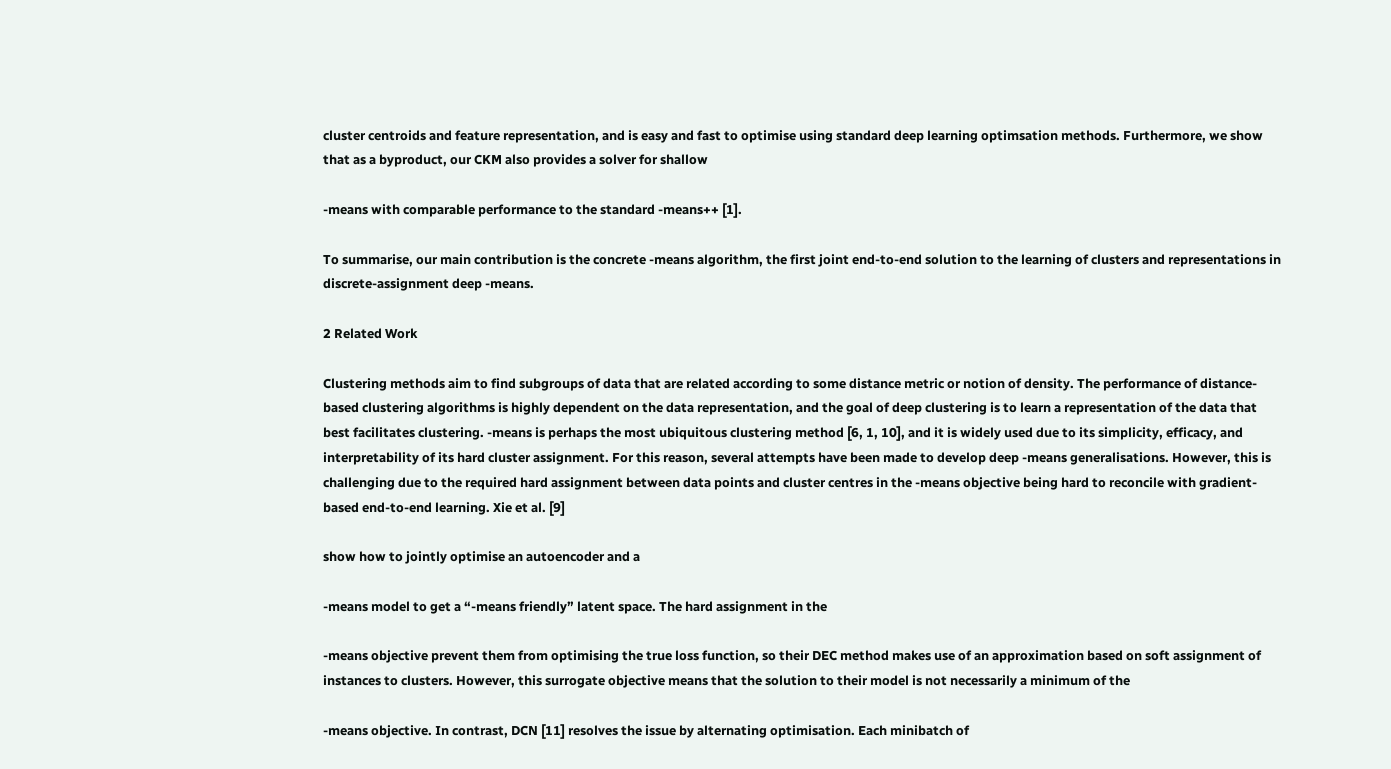cluster centroids and feature representation, and is easy and fast to optimise using standard deep learning optimsation methods. Furthermore, we show that as a byproduct, our CKM also provides a solver for shallow

-means with comparable performance to the standard -means++ [1].

To summarise, our main contribution is the concrete -means algorithm, the first joint end-to-end solution to the learning of clusters and representations in discrete-assignment deep -means.

2 Related Work

Clustering methods aim to find subgroups of data that are related according to some distance metric or notion of density. The performance of distance-based clustering algorithms is highly dependent on the data representation, and the goal of deep clustering is to learn a representation of the data that best facilitates clustering. -means is perhaps the most ubiquitous clustering method [6, 1, 10], and it is widely used due to its simplicity, efficacy, and interpretability of its hard cluster assignment. For this reason, several attempts have been made to develop deep -means generalisations. However, this is challenging due to the required hard assignment between data points and cluster centres in the -means objective being hard to reconcile with gradient-based end-to-end learning. Xie et al. [9]

show how to jointly optimise an autoencoder and a

-means model to get a “-means friendly” latent space. The hard assignment in the

-means objective prevent them from optimising the true loss function, so their DEC method makes use of an approximation based on soft assignment of instances to clusters. However, this surrogate objective means that the solution to their model is not necessarily a minimum of the

-means objective. In contrast, DCN [11] resolves the issue by alternating optimisation. Each minibatch of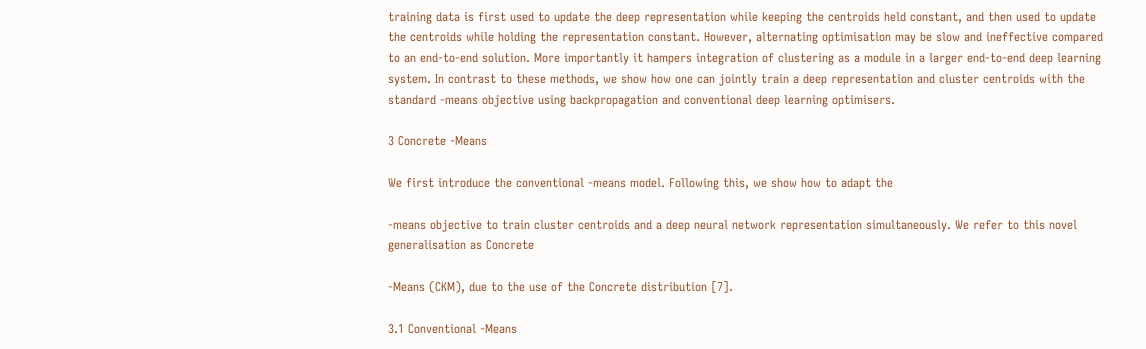training data is first used to update the deep representation while keeping the centroids held constant, and then used to update the centroids while holding the representation constant. However, alternating optimisation may be slow and ineffective compared to an end-to-end solution. More importantly it hampers integration of clustering as a module in a larger end-to-end deep learning system. In contrast to these methods, we show how one can jointly train a deep representation and cluster centroids with the standard -means objective using backpropagation and conventional deep learning optimisers.

3 Concrete -Means

We first introduce the conventional -means model. Following this, we show how to adapt the

-means objective to train cluster centroids and a deep neural network representation simultaneously. We refer to this novel generalisation as Concrete

-Means (CKM), due to the use of the Concrete distribution [7].

3.1 Conventional -Means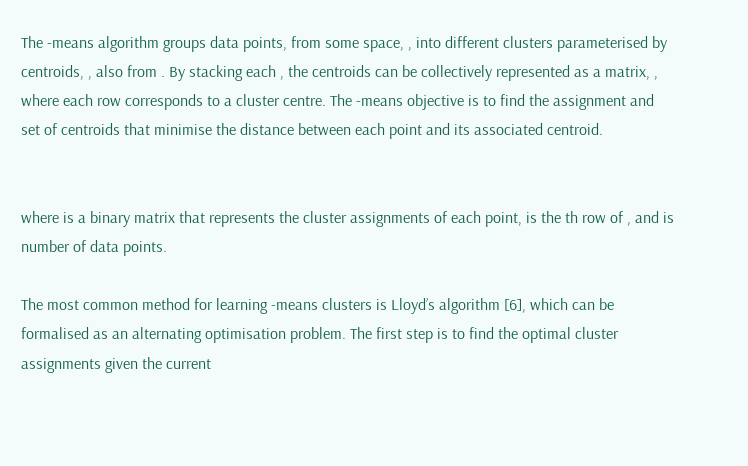The -means algorithm groups data points, from some space, , into different clusters parameterised by centroids, , also from . By stacking each , the centroids can be collectively represented as a matrix, , where each row corresponds to a cluster centre. The -means objective is to find the assignment and set of centroids that minimise the distance between each point and its associated centroid.


where is a binary matrix that represents the cluster assignments of each point, is the th row of , and is number of data points.

The most common method for learning -means clusters is Lloyd’s algorithm [6], which can be formalised as an alternating optimisation problem. The first step is to find the optimal cluster assignments given the current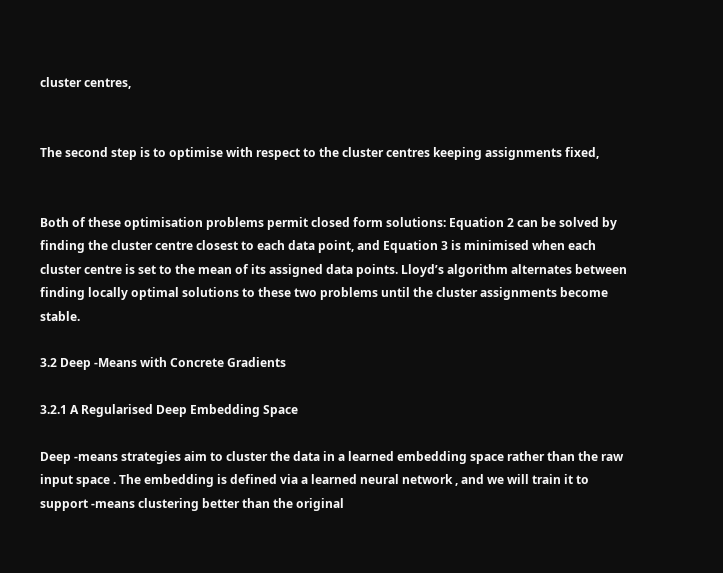cluster centres,


The second step is to optimise with respect to the cluster centres keeping assignments fixed,


Both of these optimisation problems permit closed form solutions: Equation 2 can be solved by finding the cluster centre closest to each data point, and Equation 3 is minimised when each cluster centre is set to the mean of its assigned data points. Lloyd’s algorithm alternates between finding locally optimal solutions to these two problems until the cluster assignments become stable.

3.2 Deep -Means with Concrete Gradients

3.2.1 A Regularised Deep Embedding Space

Deep -means strategies aim to cluster the data in a learned embedding space rather than the raw input space . The embedding is defined via a learned neural network , and we will train it to support -means clustering better than the original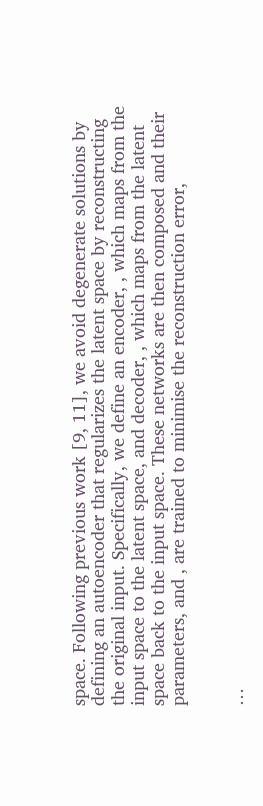space. Following previous work [9, 11], we avoid degenerate solutions by defining an autoencoder that regularizes the latent space by reconstructing the original input. Specifically, we define an encoder, , which maps from the input space to the latent space, and decoder, , which maps from the latent space back to the input space. These networks are then composed and their parameters, and , are trained to minimise the reconstruction error,


…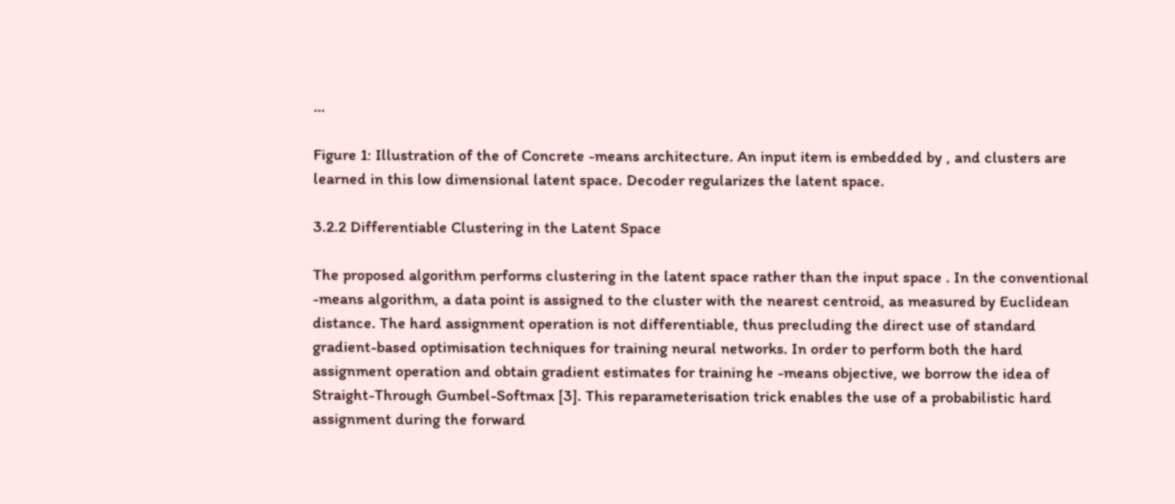…

Figure 1: Illustration of the of Concrete -means architecture. An input item is embedded by , and clusters are learned in this low dimensional latent space. Decoder regularizes the latent space.

3.2.2 Differentiable Clustering in the Latent Space

The proposed algorithm performs clustering in the latent space rather than the input space . In the conventional -means algorithm, a data point is assigned to the cluster with the nearest centroid, as measured by Euclidean distance. The hard assignment operation is not differentiable, thus precluding the direct use of standard gradient-based optimisation techniques for training neural networks. In order to perform both the hard assignment operation and obtain gradient estimates for training he -means objective, we borrow the idea of Straight-Through Gumbel-Softmax [3]. This reparameterisation trick enables the use of a probabilistic hard assignment during the forward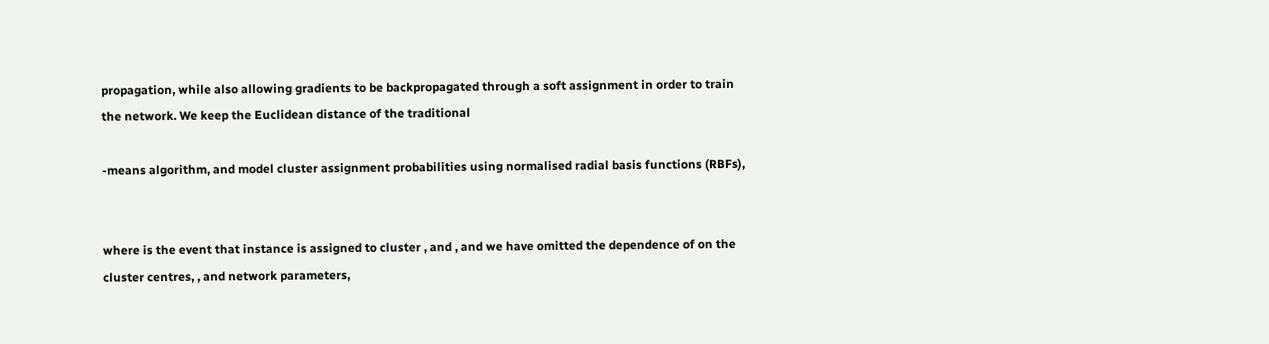propagation, while also allowing gradients to be backpropagated through a soft assignment in order to train the network. We keep the Euclidean distance of the traditional

-means algorithm, and model cluster assignment probabilities using normalised radial basis functions (RBFs),


where is the event that instance is assigned to cluster , and , and we have omitted the dependence of on the cluster centres, , and network parameters,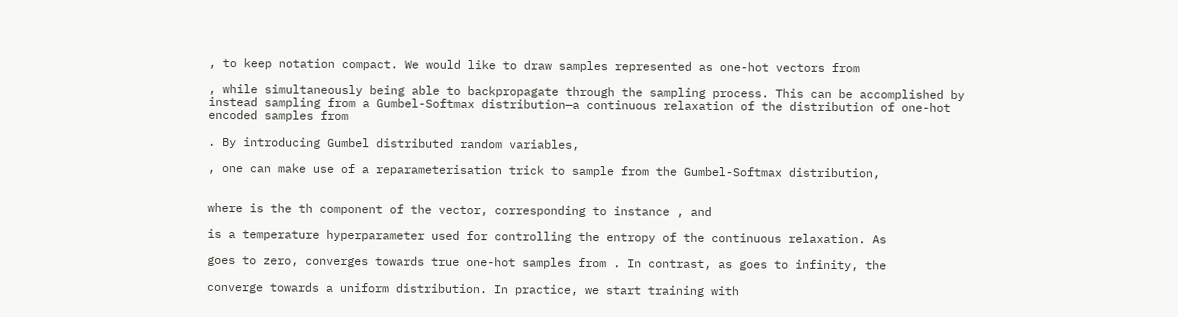, to keep notation compact. We would like to draw samples represented as one-hot vectors from

, while simultaneously being able to backpropagate through the sampling process. This can be accomplished by instead sampling from a Gumbel-Softmax distribution—a continuous relaxation of the distribution of one-hot encoded samples from

. By introducing Gumbel distributed random variables,

, one can make use of a reparameterisation trick to sample from the Gumbel-Softmax distribution,


where is the th component of the vector, corresponding to instance , and

is a temperature hyperparameter used for controlling the entropy of the continuous relaxation. As

goes to zero, converges towards true one-hot samples from . In contrast, as goes to infinity, the

converge towards a uniform distribution. In practice, we start training with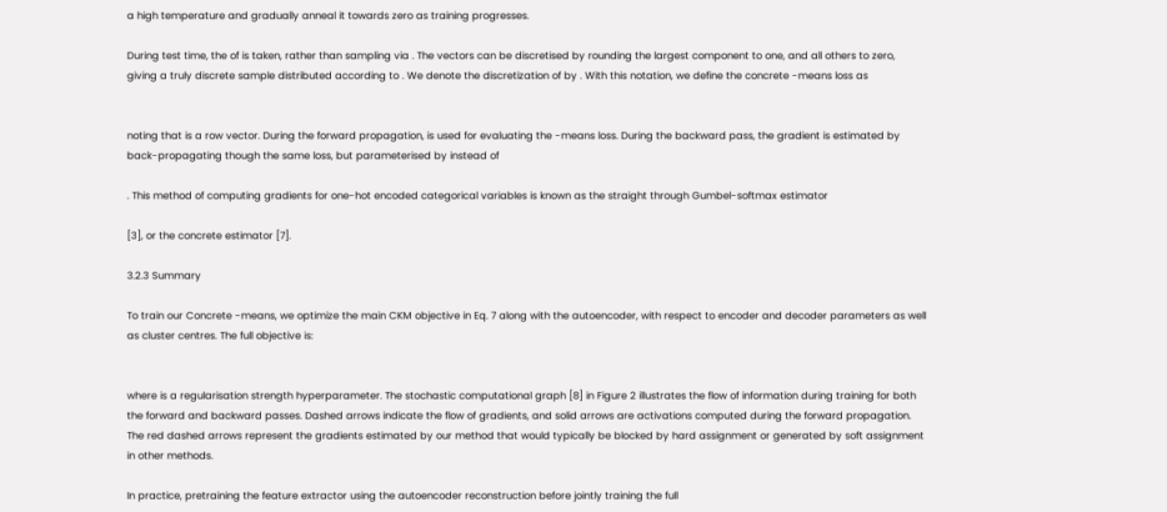a high temperature and gradually anneal it towards zero as training progresses.

During test time, the of is taken, rather than sampling via . The vectors can be discretised by rounding the largest component to one, and all others to zero, giving a truly discrete sample distributed according to . We denote the discretization of by . With this notation, we define the concrete -means loss as


noting that is a row vector. During the forward propagation, is used for evaluating the -means loss. During the backward pass, the gradient is estimated by back-propagating though the same loss, but parameterised by instead of

. This method of computing gradients for one-hot encoded categorical variables is known as the straight through Gumbel-softmax estimator

[3], or the concrete estimator [7].

3.2.3 Summary

To train our Concrete -means, we optimize the main CKM objective in Eq. 7 along with the autoencoder, with respect to encoder and decoder parameters as well as cluster centres. The full objective is:


where is a regularisation strength hyperparameter. The stochastic computational graph [8] in Figure 2 illustrates the flow of information during training for both the forward and backward passes. Dashed arrows indicate the flow of gradients, and solid arrows are activations computed during the forward propagation. The red dashed arrows represent the gradients estimated by our method that would typically be blocked by hard assignment or generated by soft assignment in other methods.

In practice, pretraining the feature extractor using the autoencoder reconstruction before jointly training the full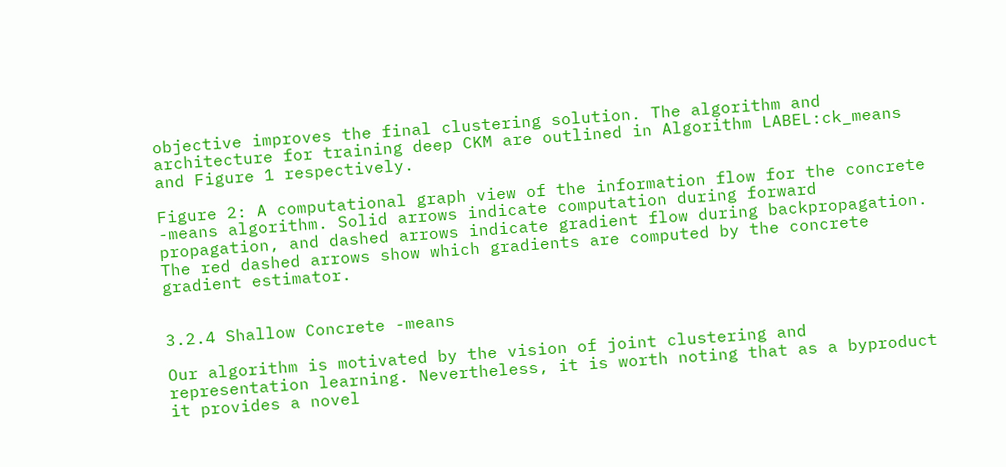objective improves the final clustering solution. The algorithm and architecture for training deep CKM are outlined in Algorithm LABEL:ck_means and Figure 1 respectively.

Figure 2: A computational graph view of the information flow for the concrete -means algorithm. Solid arrows indicate computation during forward propagation, and dashed arrows indicate gradient flow during backpropagation. The red dashed arrows show which gradients are computed by the concrete gradient estimator.


3.2.4 Shallow Concrete -means

Our algorithm is motivated by the vision of joint clustering and representation learning. Nevertheless, it is worth noting that as a byproduct it provides a novel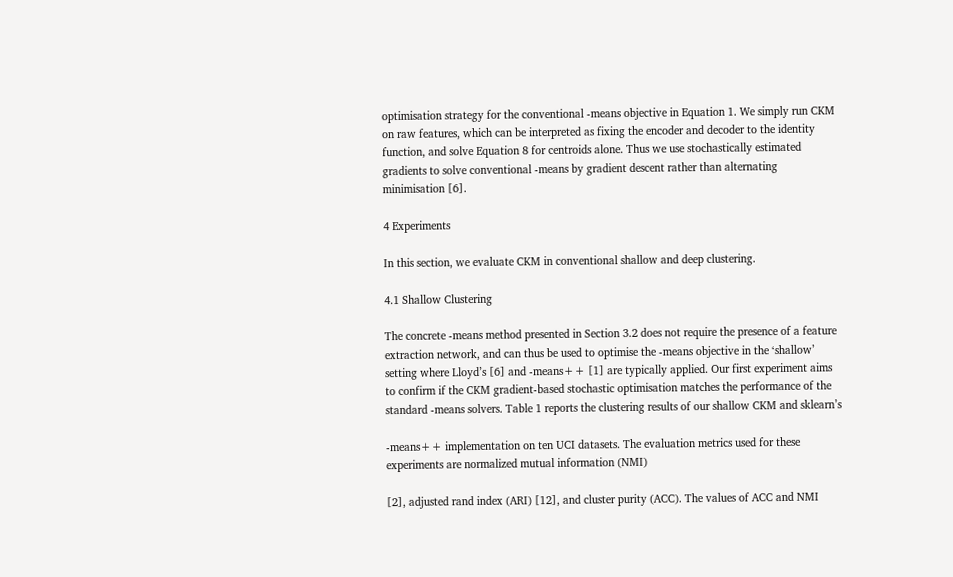optimisation strategy for the conventional -means objective in Equation 1. We simply run CKM on raw features, which can be interpreted as fixing the encoder and decoder to the identity function, and solve Equation 8 for centroids alone. Thus we use stochastically estimated gradients to solve conventional -means by gradient descent rather than alternating minimisation [6].

4 Experiments

In this section, we evaluate CKM in conventional shallow and deep clustering.

4.1 Shallow Clustering

The concrete -means method presented in Section 3.2 does not require the presence of a feature extraction network, and can thus be used to optimise the -means objective in the ‘shallow’ setting where Lloyd’s [6] and -means++ [1] are typically applied. Our first experiment aims to confirm if the CKM gradient-based stochastic optimisation matches the performance of the standard -means solvers. Table 1 reports the clustering results of our shallow CKM and sklearn’s

-means++ implementation on ten UCI datasets. The evaluation metrics used for these experiments are normalized mutual information (NMI)

[2], adjusted rand index (ARI) [12], and cluster purity (ACC). The values of ACC and NMI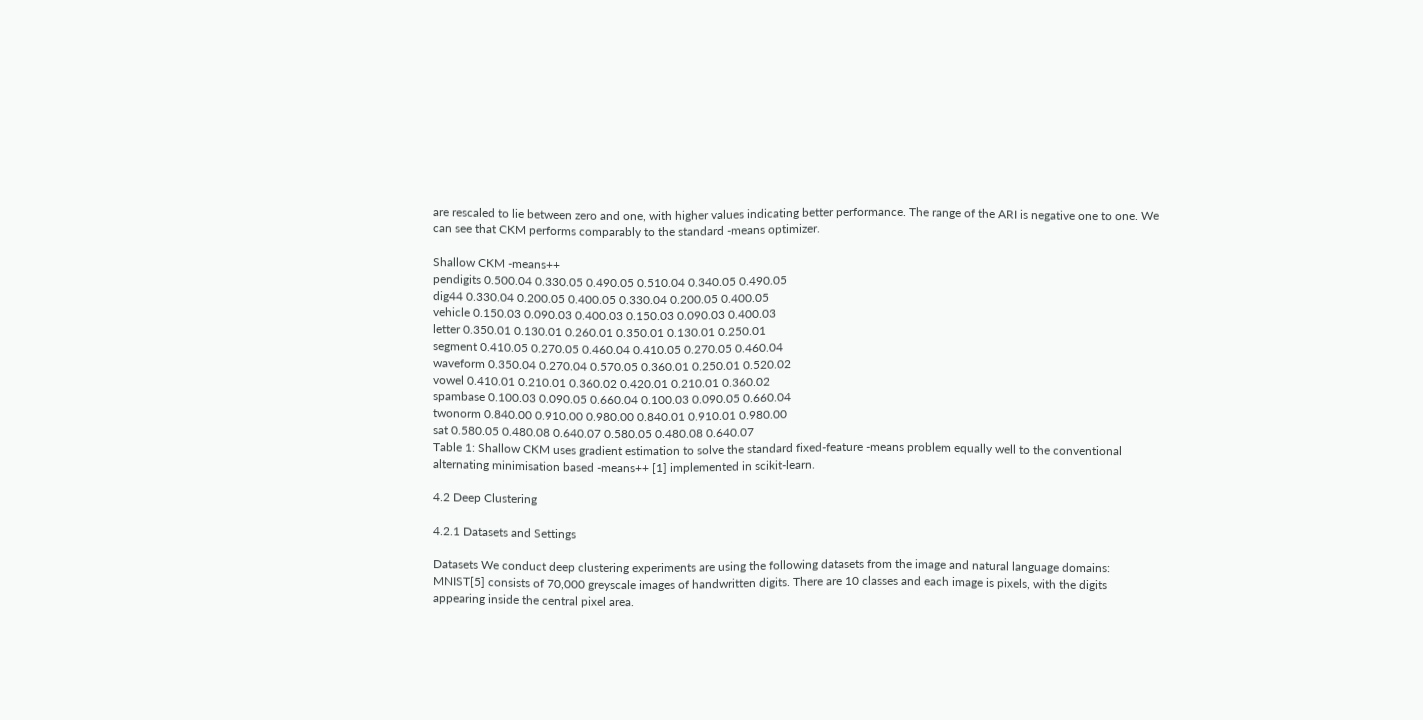are rescaled to lie between zero and one, with higher values indicating better performance. The range of the ARI is negative one to one. We can see that CKM performs comparably to the standard -means optimizer.

Shallow CKM -means++
pendigits 0.500.04 0.330.05 0.490.05 0.510.04 0.340.05 0.490.05
dig44 0.330.04 0.200.05 0.400.05 0.330.04 0.200.05 0.400.05
vehicle 0.150.03 0.090.03 0.400.03 0.150.03 0.090.03 0.400.03
letter 0.350.01 0.130.01 0.260.01 0.350.01 0.130.01 0.250.01
segment 0.410.05 0.270.05 0.460.04 0.410.05 0.270.05 0.460.04
waveform 0.350.04 0.270.04 0.570.05 0.360.01 0.250.01 0.520.02
vowel 0.410.01 0.210.01 0.360.02 0.420.01 0.210.01 0.360.02
spambase 0.100.03 0.090.05 0.660.04 0.100.03 0.090.05 0.660.04
twonorm 0.840.00 0.910.00 0.980.00 0.840.01 0.910.01 0.980.00
sat 0.580.05 0.480.08 0.640.07 0.580.05 0.480.08 0.640.07
Table 1: Shallow CKM uses gradient estimation to solve the standard fixed-feature -means problem equally well to the conventional alternating minimisation based -means++ [1] implemented in scikit-learn.

4.2 Deep Clustering

4.2.1 Datasets and Settings

Datasets We conduct deep clustering experiments are using the following datasets from the image and natural language domains: MNIST[5] consists of 70,000 greyscale images of handwritten digits. There are 10 classes and each image is pixels, with the digits appearing inside the central pixel area.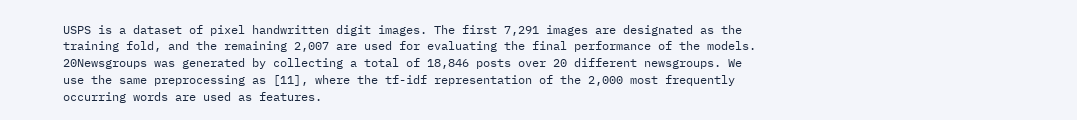USPS is a dataset of pixel handwritten digit images. The first 7,291 images are designated as the training fold, and the remaining 2,007 are used for evaluating the final performance of the models. 20Newsgroups was generated by collecting a total of 18,846 posts over 20 different newsgroups. We use the same preprocessing as [11], where the tf-idf representation of the 2,000 most frequently occurring words are used as features.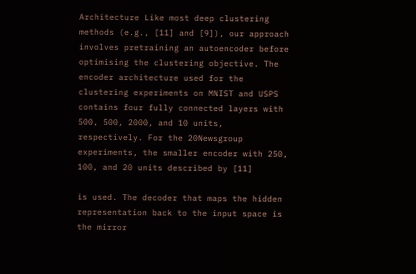Architecture Like most deep clustering methods (e.g., [11] and [9]), our approach involves pretraining an autoencoder before optimising the clustering objective. The encoder architecture used for the clustering experiments on MNIST and USPS contains four fully connected layers with 500, 500, 2000, and 10 units, respectively. For the 20Newsgroup experiments, the smaller encoder with 250, 100, and 20 units described by [11]

is used. The decoder that maps the hidden representation back to the input space is the mirror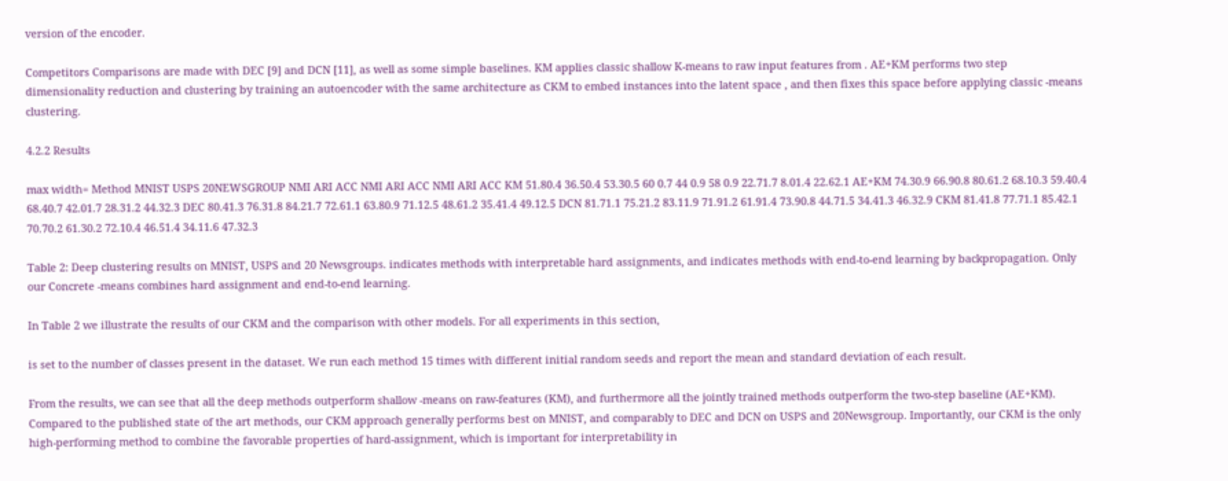version of the encoder.

Competitors Comparisons are made with DEC [9] and DCN [11], as well as some simple baselines. KM applies classic shallow K-means to raw input features from . AE+KM performs two step dimensionality reduction and clustering by training an autoencoder with the same architecture as CKM to embed instances into the latent space , and then fixes this space before applying classic -means clustering.

4.2.2 Results

max width= Method MNIST USPS 20NEWSGROUP NMI ARI ACC NMI ARI ACC NMI ARI ACC KM 51.80.4 36.50.4 53.30.5 60 0.7 44 0.9 58 0.9 22.71.7 8.01.4 22.62.1 AE+KM 74.30.9 66.90.8 80.61.2 68.10.3 59.40.4 68.40.7 42.01.7 28.31.2 44.32.3 DEC 80.41.3 76.31.8 84.21.7 72.61.1 63.80.9 71.12.5 48.61.2 35.41.4 49.12.5 DCN 81.71.1 75.21.2 83.11.9 71.91.2 61.91.4 73.90.8 44.71.5 34.41.3 46.32.9 CKM 81.41.8 77.71.1 85.42.1 70.70.2 61.30.2 72.10.4 46.51.4 34.11.6 47.32.3

Table 2: Deep clustering results on MNIST, USPS and 20 Newsgroups. indicates methods with interpretable hard assignments, and indicates methods with end-to-end learning by backpropagation. Only our Concrete -means combines hard assignment and end-to-end learning.

In Table 2 we illustrate the results of our CKM and the comparison with other models. For all experiments in this section,

is set to the number of classes present in the dataset. We run each method 15 times with different initial random seeds and report the mean and standard deviation of each result.

From the results, we can see that all the deep methods outperform shallow -means on raw-features (KM), and furthermore all the jointly trained methods outperform the two-step baseline (AE+KM). Compared to the published state of the art methods, our CKM approach generally performs best on MNIST, and comparably to DEC and DCN on USPS and 20Newsgroup. Importantly, our CKM is the only high-performing method to combine the favorable properties of hard-assignment, which is important for interpretability in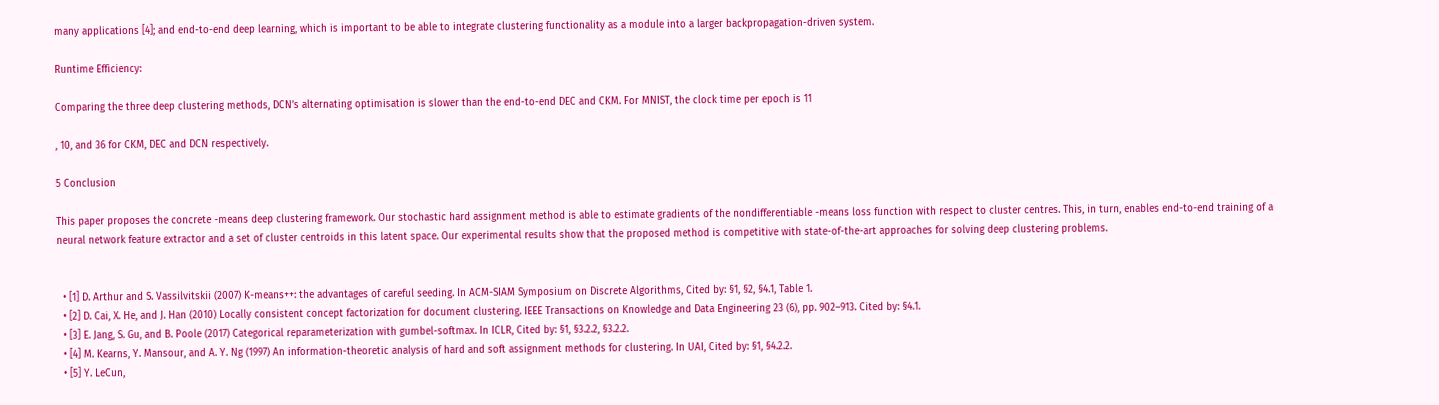many applications [4]; and end-to-end deep learning, which is important to be able to integrate clustering functionality as a module into a larger backpropagation-driven system.

Runtime Efficiency:

Comparing the three deep clustering methods, DCN’s alternating optimisation is slower than the end-to-end DEC and CKM. For MNIST, the clock time per epoch is 11

, 10, and 36 for CKM, DEC and DCN respectively.

5 Conclusion

This paper proposes the concrete -means deep clustering framework. Our stochastic hard assignment method is able to estimate gradients of the nondifferentiable -means loss function with respect to cluster centres. This, in turn, enables end-to-end training of a neural network feature extractor and a set of cluster centroids in this latent space. Our experimental results show that the proposed method is competitive with state-of-the-art approaches for solving deep clustering problems.


  • [1] D. Arthur and S. Vassilvitskii (2007) K-means++: the advantages of careful seeding. In ACM-SIAM Symposium on Discrete Algorithms, Cited by: §1, §2, §4.1, Table 1.
  • [2] D. Cai, X. He, and J. Han (2010) Locally consistent concept factorization for document clustering. IEEE Transactions on Knowledge and Data Engineering 23 (6), pp. 902–913. Cited by: §4.1.
  • [3] E. Jang, S. Gu, and B. Poole (2017) Categorical reparameterization with gumbel-softmax. In ICLR, Cited by: §1, §3.2.2, §3.2.2.
  • [4] M. Kearns, Y. Mansour, and A. Y. Ng (1997) An information-theoretic analysis of hard and soft assignment methods for clustering. In UAI, Cited by: §1, §4.2.2.
  • [5] Y. LeCun,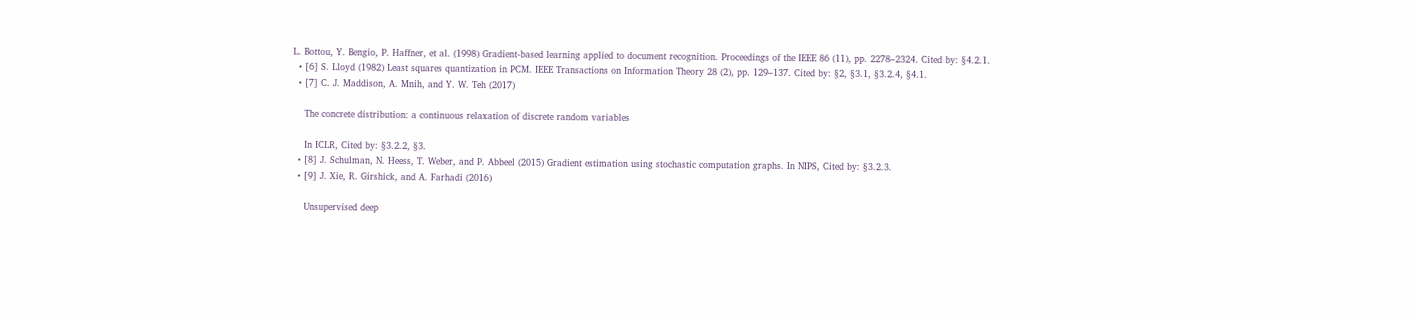L. Bottou, Y. Bengio, P. Haffner, et al. (1998) Gradient-based learning applied to document recognition. Proceedings of the IEEE 86 (11), pp. 2278–2324. Cited by: §4.2.1.
  • [6] S. Lloyd (1982) Least squares quantization in PCM. IEEE Transactions on Information Theory 28 (2), pp. 129–137. Cited by: §2, §3.1, §3.2.4, §4.1.
  • [7] C. J. Maddison, A. Mnih, and Y. W. Teh (2017)

    The concrete distribution: a continuous relaxation of discrete random variables

    In ICLR, Cited by: §3.2.2, §3.
  • [8] J. Schulman, N. Heess, T. Weber, and P. Abbeel (2015) Gradient estimation using stochastic computation graphs. In NIPS, Cited by: §3.2.3.
  • [9] J. Xie, R. Girshick, and A. Farhadi (2016)

    Unsupervised deep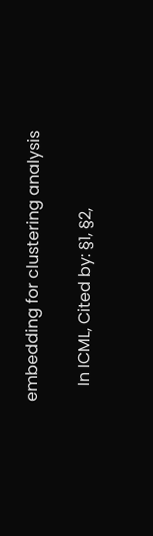embedding for clustering analysis

    In ICML, Cited by: §1, §2,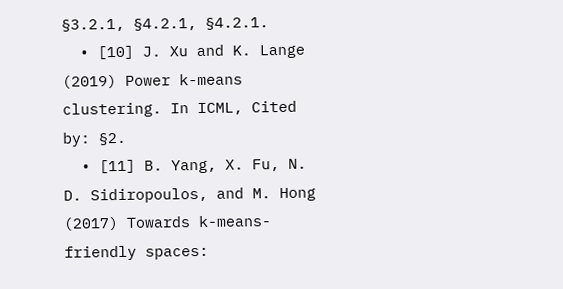§3.2.1, §4.2.1, §4.2.1.
  • [10] J. Xu and K. Lange (2019) Power k-means clustering. In ICML, Cited by: §2.
  • [11] B. Yang, X. Fu, N. D. Sidiropoulos, and M. Hong (2017) Towards k-means-friendly spaces: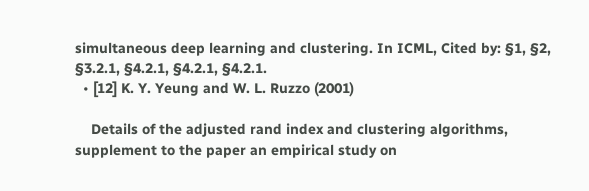simultaneous deep learning and clustering. In ICML, Cited by: §1, §2, §3.2.1, §4.2.1, §4.2.1, §4.2.1.
  • [12] K. Y. Yeung and W. L. Ruzzo (2001)

    Details of the adjusted rand index and clustering algorithms, supplement to the paper an empirical study on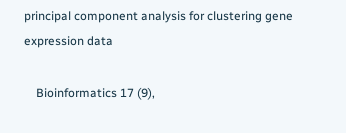principal component analysis for clustering gene expression data

    Bioinformatics 17 (9),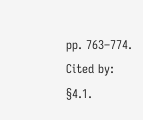pp. 763–774. Cited by: §4.1.